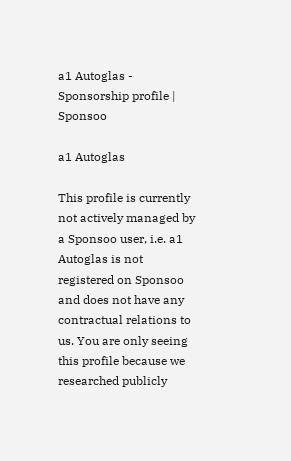a1 Autoglas - Sponsorship profile | Sponsoo

a1 Autoglas

This profile is currently not actively managed by a Sponsoo user, i.e. a1 Autoglas is not registered on Sponsoo and does not have any contractual relations to us. You are only seeing this profile because we researched publicly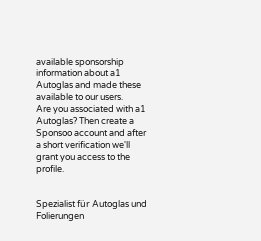available sponsorship information about a1 Autoglas and made these available to our users.
Are you associated with a1 Autoglas? Then create a Sponsoo account and after a short verification we'll grant you access to the profile.


Spezialist für Autoglas und Folierungen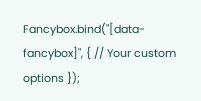Fancybox.bind("[data-fancybox]", { // Your custom options });